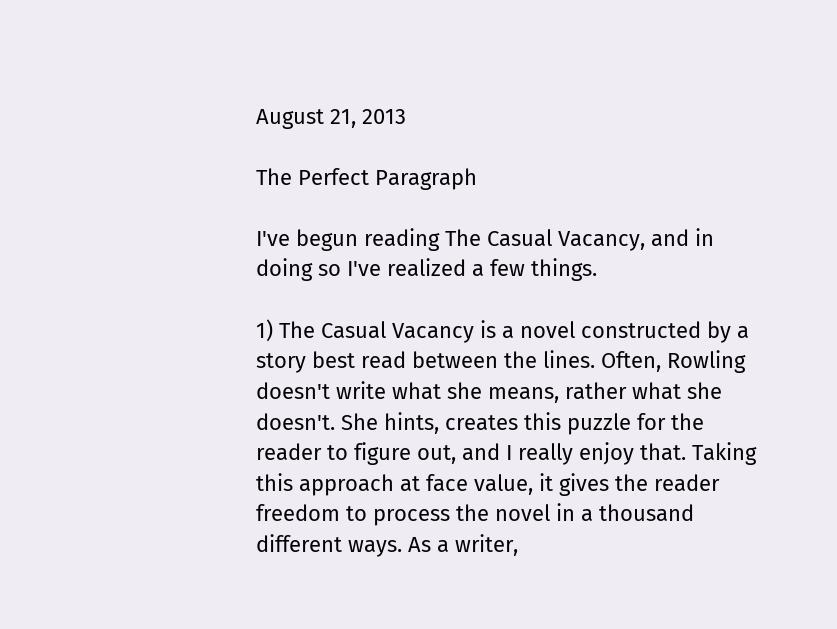August 21, 2013

The Perfect Paragraph

I've begun reading The Casual Vacancy, and in doing so I've realized a few things.

1) The Casual Vacancy is a novel constructed by a story best read between the lines. Often, Rowling doesn't write what she means, rather what she doesn't. She hints, creates this puzzle for the reader to figure out, and I really enjoy that. Taking this approach at face value, it gives the reader freedom to process the novel in a thousand different ways. As a writer,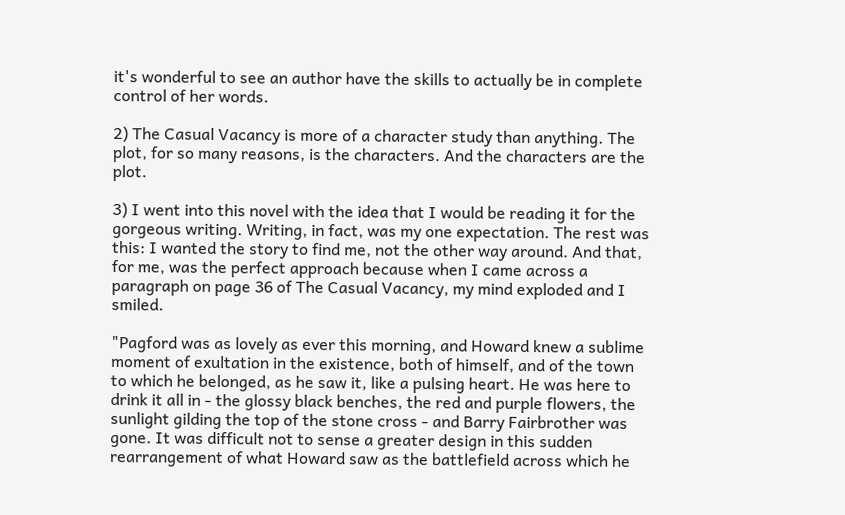it's wonderful to see an author have the skills to actually be in complete control of her words.

2) The Casual Vacancy is more of a character study than anything. The plot, for so many reasons, is the characters. And the characters are the plot.

3) I went into this novel with the idea that I would be reading it for the gorgeous writing. Writing, in fact, was my one expectation. The rest was this: I wanted the story to find me, not the other way around. And that, for me, was the perfect approach because when I came across a paragraph on page 36 of The Casual Vacancy, my mind exploded and I smiled.

"Pagford was as lovely as ever this morning, and Howard knew a sublime moment of exultation in the existence, both of himself, and of the town to which he belonged, as he saw it, like a pulsing heart. He was here to drink it all in - the glossy black benches, the red and purple flowers, the sunlight gilding the top of the stone cross - and Barry Fairbrother was gone. It was difficult not to sense a greater design in this sudden rearrangement of what Howard saw as the battlefield across which he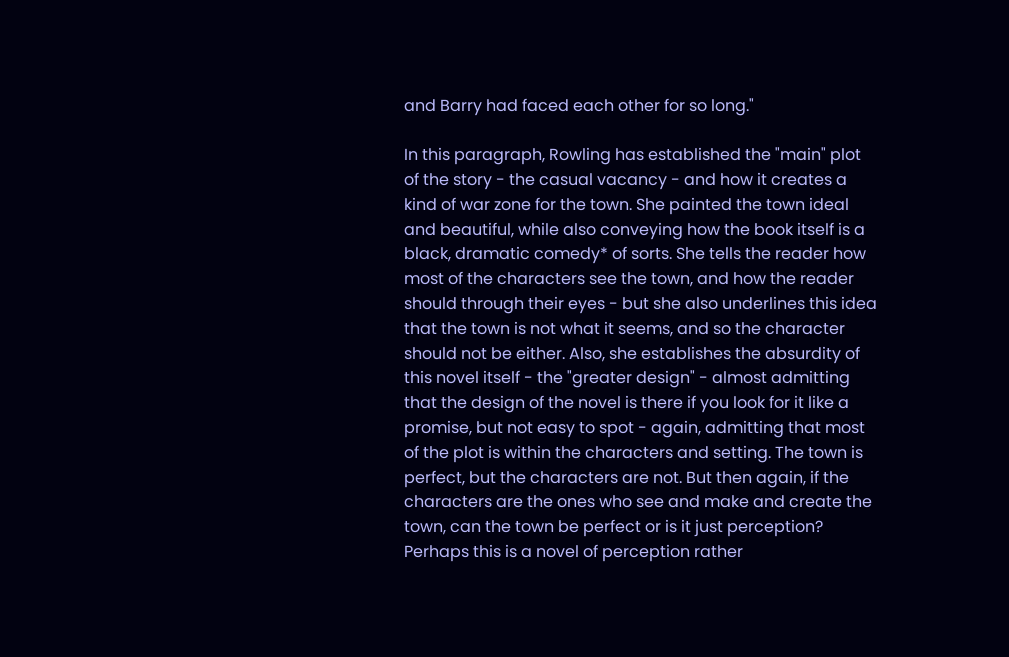and Barry had faced each other for so long."

In this paragraph, Rowling has established the "main" plot of the story - the casual vacancy - and how it creates a kind of war zone for the town. She painted the town ideal and beautiful, while also conveying how the book itself is a black, dramatic comedy* of sorts. She tells the reader how most of the characters see the town, and how the reader should through their eyes - but she also underlines this idea that the town is not what it seems, and so the character should not be either. Also, she establishes the absurdity of this novel itself - the "greater design" - almost admitting that the design of the novel is there if you look for it like a promise, but not easy to spot - again, admitting that most of the plot is within the characters and setting. The town is perfect, but the characters are not. But then again, if the characters are the ones who see and make and create the town, can the town be perfect or is it just perception? Perhaps this is a novel of perception rather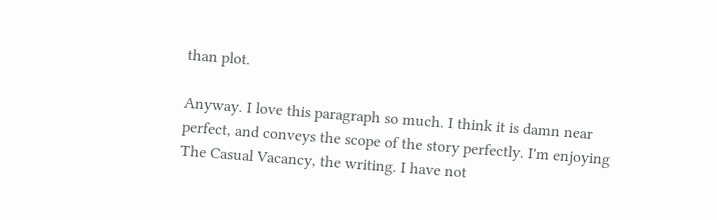than plot.

Anyway. I love this paragraph so much. I think it is damn near perfect, and conveys the scope of the story perfectly. I'm enjoying The Casual Vacancy, the writing. I have not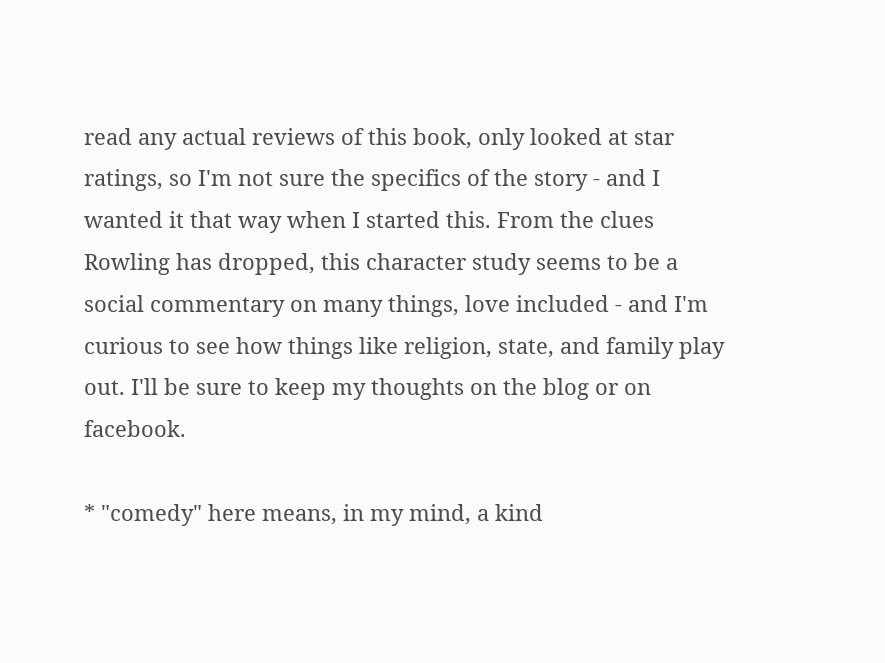read any actual reviews of this book, only looked at star ratings, so I'm not sure the specifics of the story - and I wanted it that way when I started this. From the clues Rowling has dropped, this character study seems to be a social commentary on many things, love included - and I'm curious to see how things like religion, state, and family play out. I'll be sure to keep my thoughts on the blog or on facebook.

* "comedy" here means, in my mind, a kind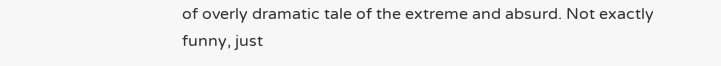of overly dramatic tale of the extreme and absurd. Not exactly funny, just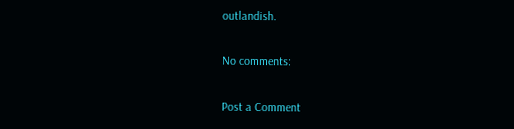outlandish.

No comments:

Post a Comment